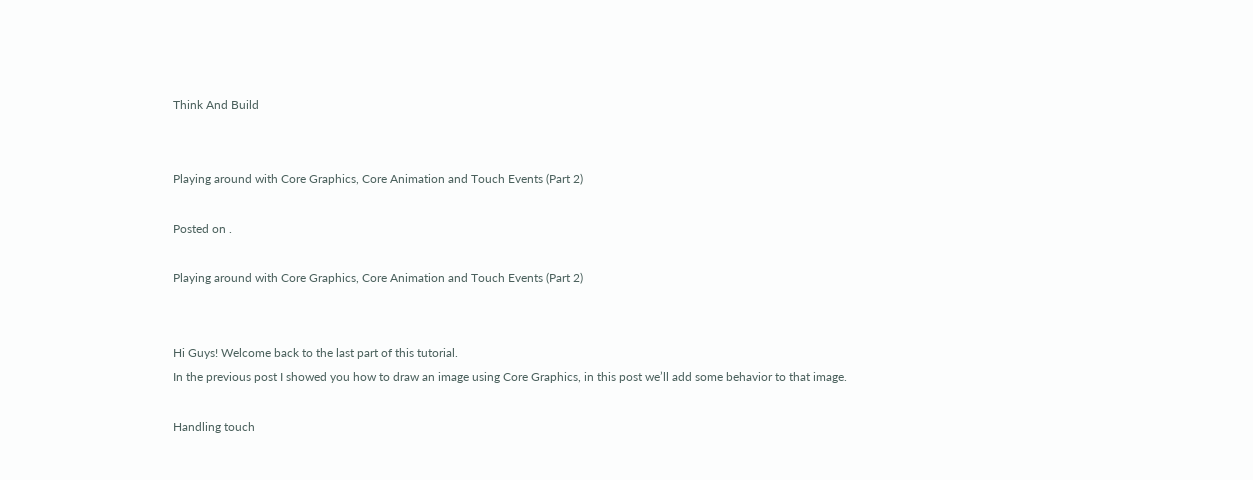Think And Build


Playing around with Core Graphics, Core Animation and Touch Events (Part 2)

Posted on .

Playing around with Core Graphics, Core Animation and Touch Events (Part 2)


Hi Guys! Welcome back to the last part of this tutorial.
In the previous post I showed you how to draw an image using Core Graphics, in this post we’ll add some behavior to that image.

Handling touch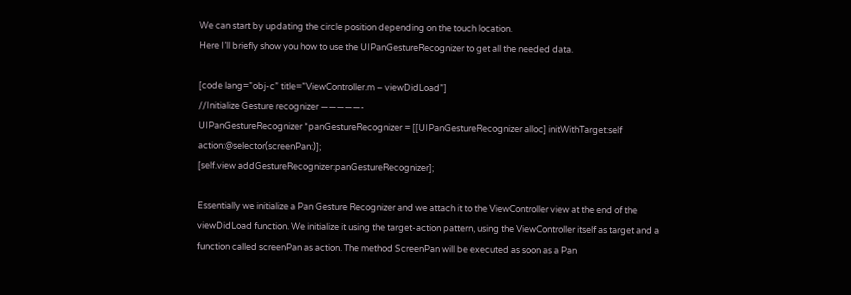We can start by updating the circle position depending on the touch location.
Here I’ll briefly show you how to use the UIPanGestureRecognizer to get all the needed data.

[code lang=”obj-c” title=”ViewController.m – viewDidLoad”]
//Initialize Gesture recognizer —————-
UIPanGestureRecognizer *panGestureRecognizer = [[UIPanGestureRecognizer alloc] initWithTarget:self action:@selector(screenPan:)];
[self.view addGestureRecognizer:panGestureRecognizer];

Essentially we initialize a Pan Gesture Recognizer and we attach it to the ViewController view at the end of the viewDidLoad function. We initialize it using the target-action pattern, using the ViewController itself as target and a function called screenPan as action. The method ScreenPan will be executed as soon as a Pan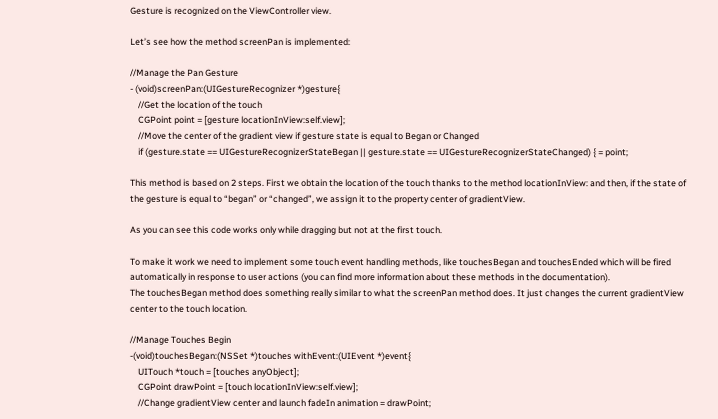Gesture is recognized on the ViewController view.

Let’s see how the method screenPan is implemented:

//Manage the Pan Gesture
- (void)screenPan:(UIGestureRecognizer *)gesture{
    //Get the location of the touch
    CGPoint point = [gesture locationInView:self.view];
    //Move the center of the gradient view if gesture state is equal to Began or Changed
    if (gesture.state == UIGestureRecognizerStateBegan || gesture.state == UIGestureRecognizerStateChanged) { = point;

This method is based on 2 steps. First we obtain the location of the touch thanks to the method locationInView: and then, if the state of the gesture is equal to “began” or “changed”, we assign it to the property center of gradientView.

As you can see this code works only while dragging but not at the first touch.

To make it work we need to implement some touch event handling methods, like touchesBegan and touchesEnded which will be fired automatically in response to user actions (you can find more information about these methods in the documentation).
The touchesBegan method does something really similar to what the screenPan method does. It just changes the current gradientView center to the touch location.

//Manage Touches Begin
-(void)touchesBegan:(NSSet *)touches withEvent:(UIEvent *)event{
    UITouch *touch = [touches anyObject];
    CGPoint drawPoint = [touch locationInView:self.view];
    //Change gradientView center and launch fadeIn animation = drawPoint;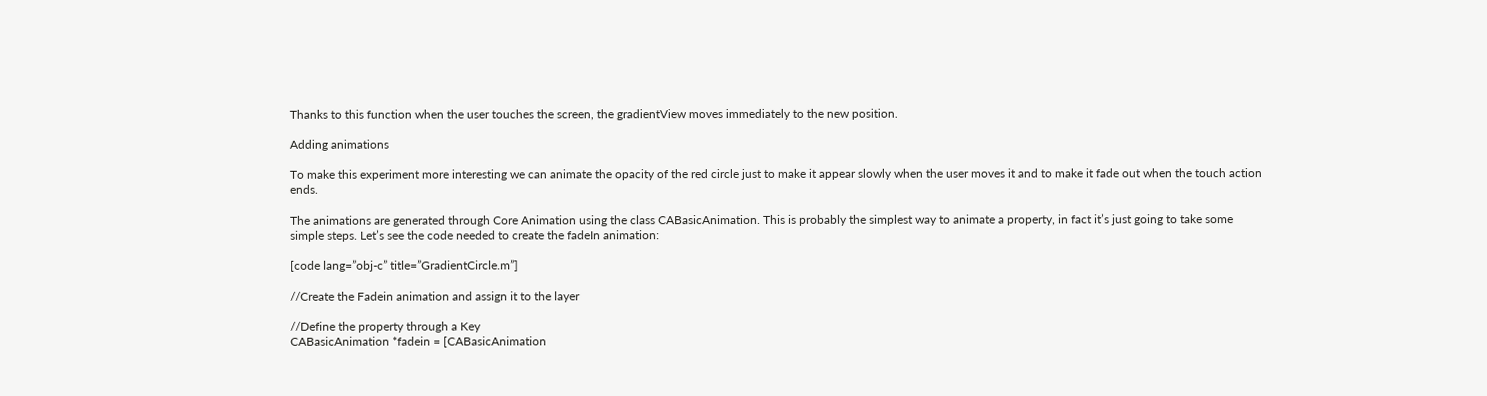Thanks to this function when the user touches the screen, the gradientView moves immediately to the new position.

Adding animations

To make this experiment more interesting we can animate the opacity of the red circle just to make it appear slowly when the user moves it and to make it fade out when the touch action ends.

The animations are generated through Core Animation using the class CABasicAnimation. This is probably the simplest way to animate a property, in fact it’s just going to take some simple steps. Let’s see the code needed to create the fadeIn animation:

[code lang=”obj-c” title=”GradientCircle.m”]

//Create the Fadein animation and assign it to the layer

//Define the property through a Key
CABasicAnimation *fadein = [CABasicAnimation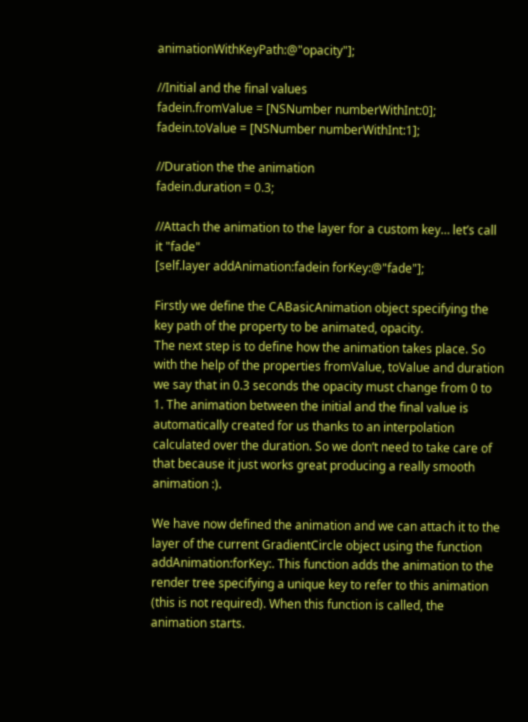animationWithKeyPath:@"opacity"];

//Initial and the final values
fadein.fromValue = [NSNumber numberWithInt:0];
fadein.toValue = [NSNumber numberWithInt:1];

//Duration the the animation
fadein.duration = 0.3;

//Attach the animation to the layer for a custom key… let’s call it "fade"
[self.layer addAnimation:fadein forKey:@"fade"];

Firstly we define the CABasicAnimation object specifying the key path of the property to be animated, opacity.
The next step is to define how the animation takes place. So with the help of the properties fromValue, toValue and duration we say that in 0.3 seconds the opacity must change from 0 to 1. The animation between the initial and the final value is automatically created for us thanks to an interpolation calculated over the duration. So we don’t need to take care of that because it just works great producing a really smooth animation :).

We have now defined the animation and we can attach it to the layer of the current GradientCircle object using the function addAnimation:forKey:. This function adds the animation to the render tree specifying a unique key to refer to this animation (this is not required). When this function is called, the animation starts.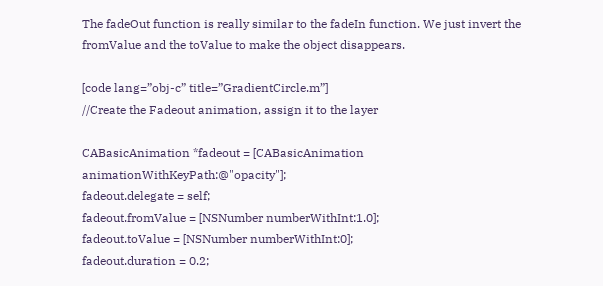The fadeOut function is really similar to the fadeIn function. We just invert the fromValue and the toValue to make the object disappears.

[code lang=”obj-c” title=”GradientCircle.m”]
//Create the Fadeout animation, assign it to the layer

CABasicAnimation *fadeout = [CABasicAnimation animationWithKeyPath:@"opacity"];
fadeout.delegate = self;
fadeout.fromValue = [NSNumber numberWithInt:1.0];
fadeout.toValue = [NSNumber numberWithInt:0];
fadeout.duration = 0.2;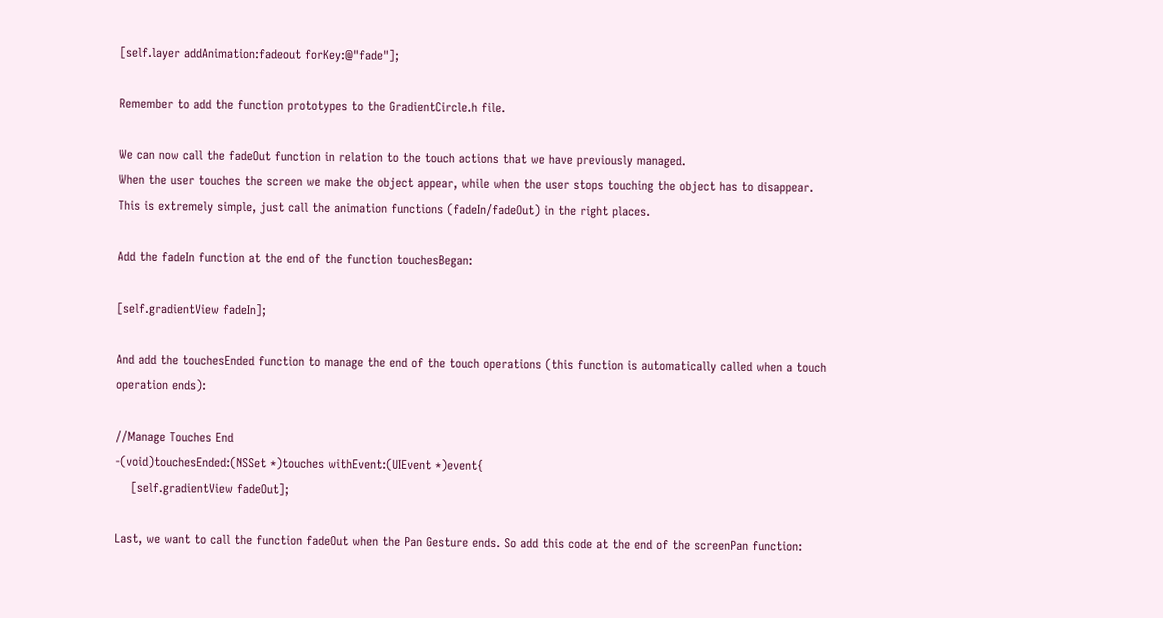[self.layer addAnimation:fadeout forKey:@"fade"];

Remember to add the function prototypes to the GradientCircle.h file.

We can now call the fadeOut function in relation to the touch actions that we have previously managed.
When the user touches the screen we make the object appear, while when the user stops touching the object has to disappear.
This is extremely simple, just call the animation functions (fadeIn/fadeOut) in the right places.

Add the fadeIn function at the end of the function touchesBegan:

[self.gradientView fadeIn];

And add the touchesEnded function to manage the end of the touch operations (this function is automatically called when a touch operation ends):

//Manage Touches End
-(void)touchesEnded:(NSSet *)touches withEvent:(UIEvent *)event{
    [self.gradientView fadeOut];

Last, we want to call the function fadeOut when the Pan Gesture ends. So add this code at the end of the screenPan function: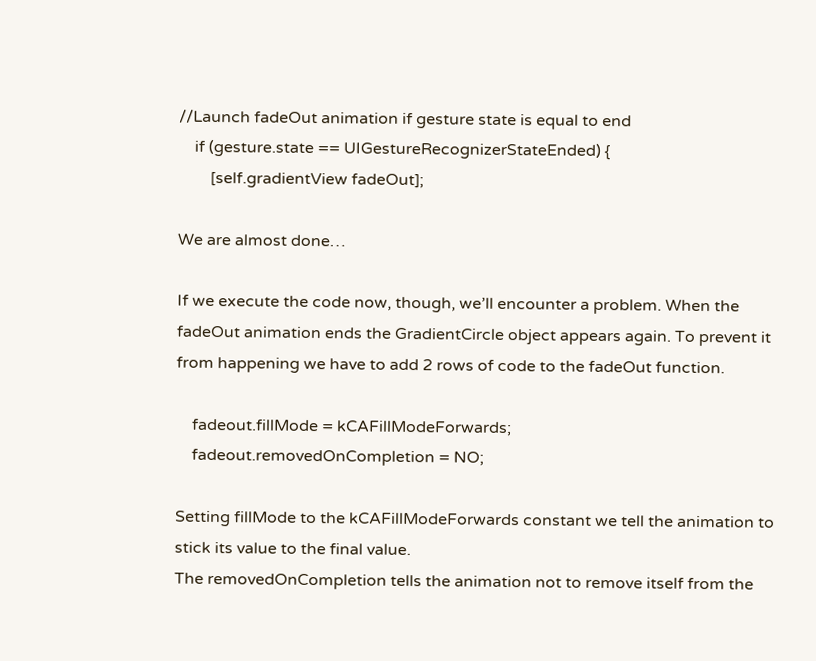//Launch fadeOut animation if gesture state is equal to end
    if (gesture.state == UIGestureRecognizerStateEnded) {
        [self.gradientView fadeOut];

We are almost done…

If we execute the code now, though, we’ll encounter a problem. When the fadeOut animation ends the GradientCircle object appears again. To prevent it from happening we have to add 2 rows of code to the fadeOut function.

    fadeout.fillMode = kCAFillModeForwards;
    fadeout.removedOnCompletion = NO;

Setting fillMode to the kCAFillModeForwards constant we tell the animation to stick its value to the final value.
The removedOnCompletion tells the animation not to remove itself from the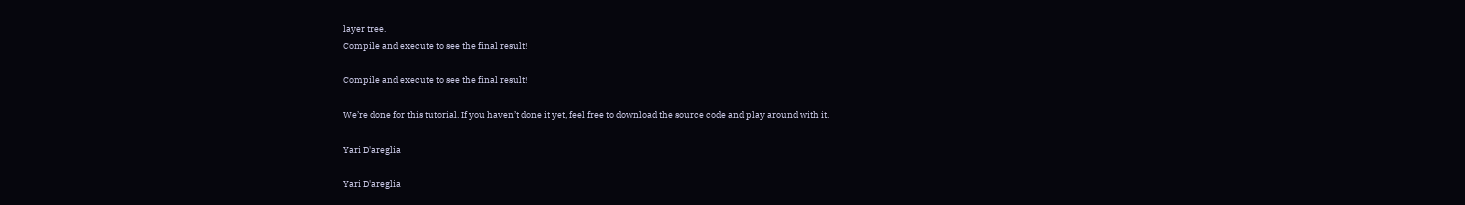layer tree.
Compile and execute to see the final result!

Compile and execute to see the final result!

We’re done for this tutorial. If you haven’t done it yet, feel free to download the source code and play around with it.

Yari D'areglia

Yari D'areglia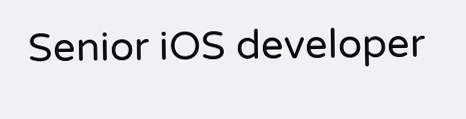Senior iOS developer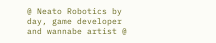@ Neato Robotics by day, game developer and wannabe artist @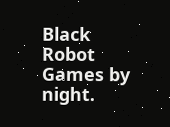Black Robot Games by night.